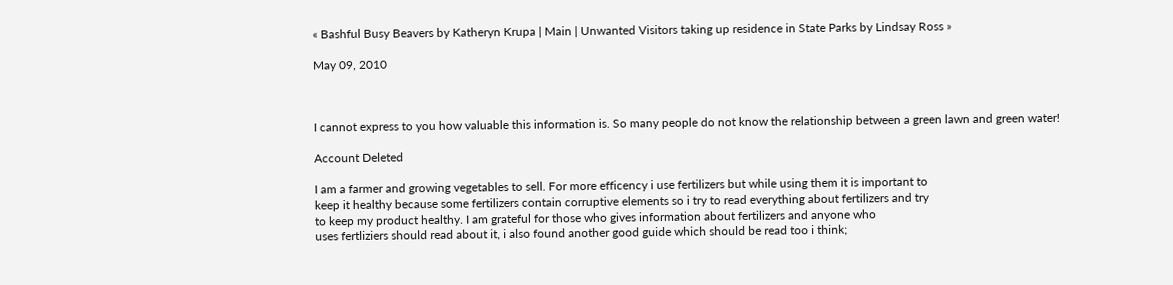« Bashful Busy Beavers by Katheryn Krupa | Main | Unwanted Visitors taking up residence in State Parks by Lindsay Ross »

May 09, 2010



I cannot express to you how valuable this information is. So many people do not know the relationship between a green lawn and green water!

Account Deleted

I am a farmer and growing vegetables to sell. For more efficency i use fertilizers but while using them it is important to
keep it healthy because some fertilizers contain corruptive elements so i try to read everything about fertilizers and try
to keep my product healthy. I am grateful for those who gives information about fertilizers and anyone who
uses fertliziers should read about it, i also found another good guide which should be read too i think;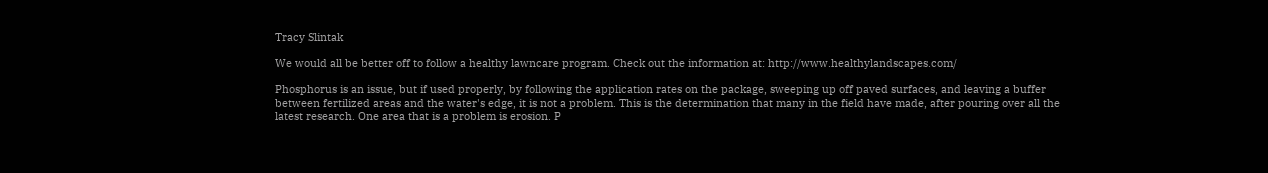Tracy Slintak

We would all be better off to follow a healthy lawncare program. Check out the information at: http://www.healthylandscapes.com/

Phosphorus is an issue, but if used properly, by following the application rates on the package, sweeping up off paved surfaces, and leaving a buffer between fertilized areas and the water's edge, it is not a problem. This is the determination that many in the field have made, after pouring over all the latest research. One area that is a problem is erosion. P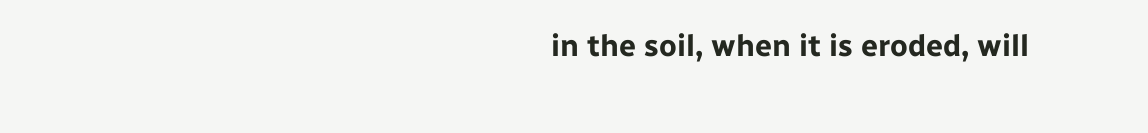in the soil, when it is eroded, will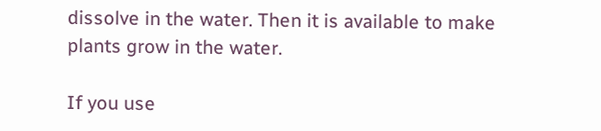dissolve in the water. Then it is available to make plants grow in the water.

If you use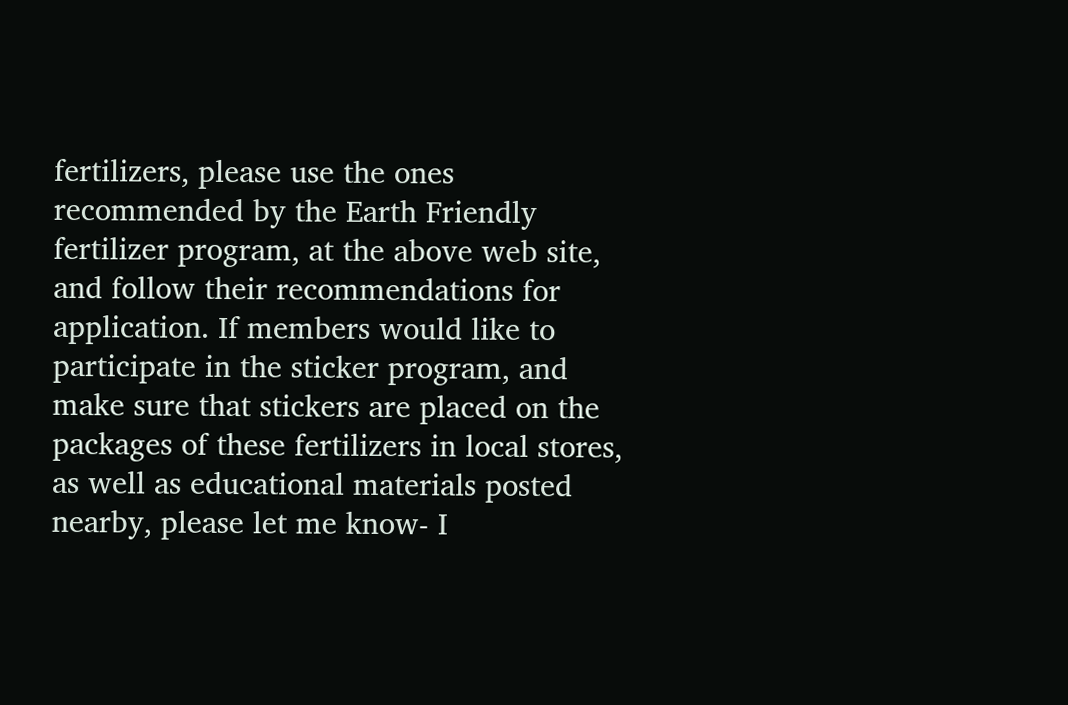fertilizers, please use the ones recommended by the Earth Friendly fertilizer program, at the above web site, and follow their recommendations for application. If members would like to participate in the sticker program, and make sure that stickers are placed on the packages of these fertilizers in local stores, as well as educational materials posted nearby, please let me know- I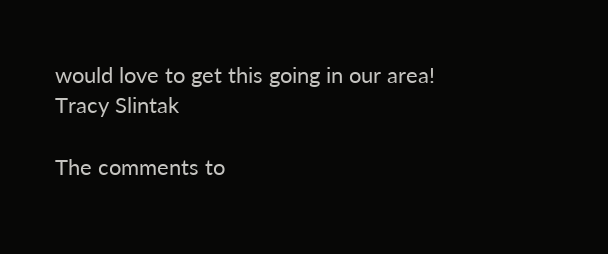would love to get this going in our area!
Tracy Slintak

The comments to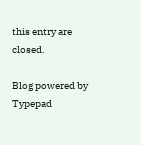this entry are closed.

Blog powered by Typepad